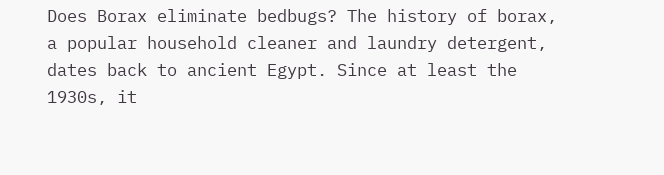Does Borax eliminate bedbugs? The history of borax, a popular household cleaner and laundry detergent, dates back to ancient Egypt. Since at least the 1930s, it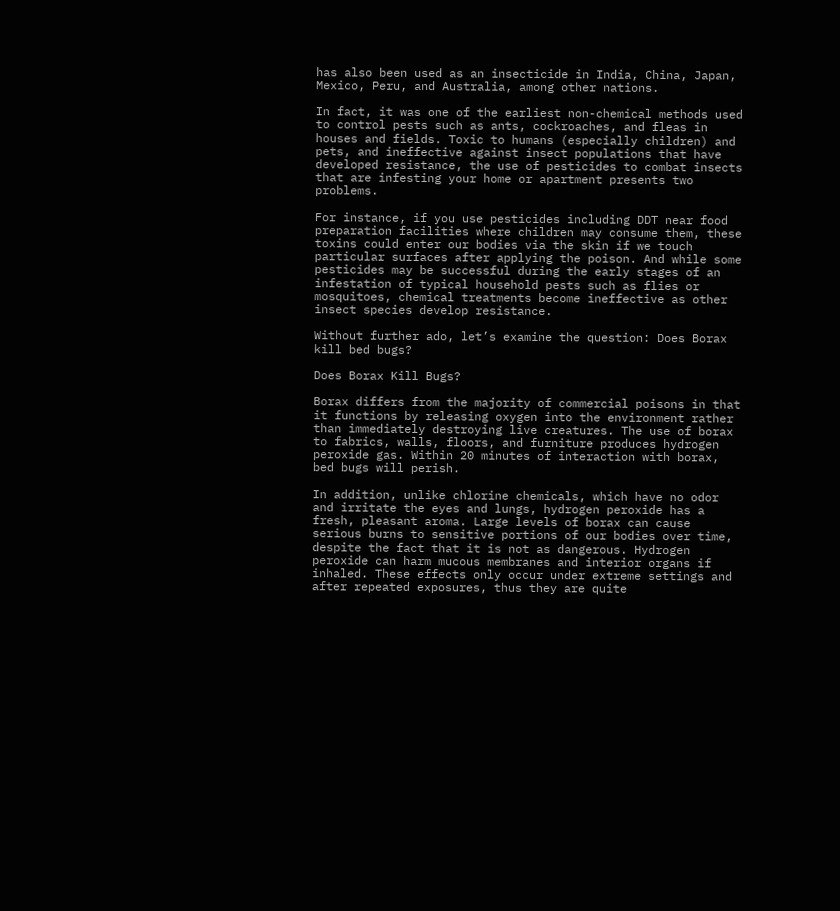has also been used as an insecticide in India, China, Japan, Mexico, Peru, and Australia, among other nations.

In fact, it was one of the earliest non-chemical methods used to control pests such as ants, cockroaches, and fleas in houses and fields. Toxic to humans (especially children) and pets, and ineffective against insect populations that have developed resistance, the use of pesticides to combat insects that are infesting your home or apartment presents two problems.

For instance, if you use pesticides including DDT near food preparation facilities where children may consume them, these toxins could enter our bodies via the skin if we touch particular surfaces after applying the poison. And while some pesticides may be successful during the early stages of an infestation of typical household pests such as flies or mosquitoes, chemical treatments become ineffective as other insect species develop resistance.

Without further ado, let’s examine the question: Does Borax kill bed bugs?

Does Borax Kill Bugs?

Borax differs from the majority of commercial poisons in that it functions by releasing oxygen into the environment rather than immediately destroying live creatures. The use of borax to fabrics, walls, floors, and furniture produces hydrogen peroxide gas. Within 20 minutes of interaction with borax, bed bugs will perish.

In addition, unlike chlorine chemicals, which have no odor and irritate the eyes and lungs, hydrogen peroxide has a fresh, pleasant aroma. Large levels of borax can cause serious burns to sensitive portions of our bodies over time, despite the fact that it is not as dangerous. Hydrogen peroxide can harm mucous membranes and interior organs if inhaled. These effects only occur under extreme settings and after repeated exposures, thus they are quite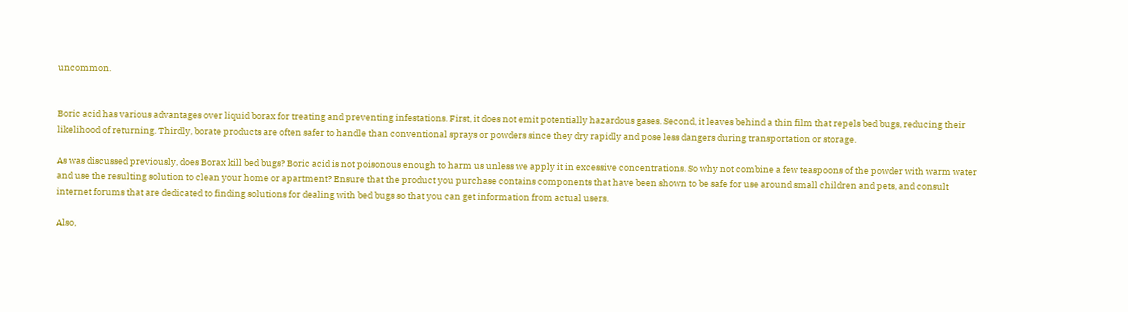uncommon.


Boric acid has various advantages over liquid borax for treating and preventing infestations. First, it does not emit potentially hazardous gases. Second, it leaves behind a thin film that repels bed bugs, reducing their likelihood of returning. Thirdly, borate products are often safer to handle than conventional sprays or powders since they dry rapidly and pose less dangers during transportation or storage.

As was discussed previously, does Borax kill bed bugs? Boric acid is not poisonous enough to harm us unless we apply it in excessive concentrations. So why not combine a few teaspoons of the powder with warm water and use the resulting solution to clean your home or apartment? Ensure that the product you purchase contains components that have been shown to be safe for use around small children and pets, and consult internet forums that are dedicated to finding solutions for dealing with bed bugs so that you can get information from actual users.

Also,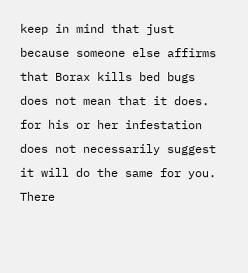keep in mind that just because someone else affirms that Borax kills bed bugs does not mean that it does. for his or her infestation does not necessarily suggest it will do the same for you. There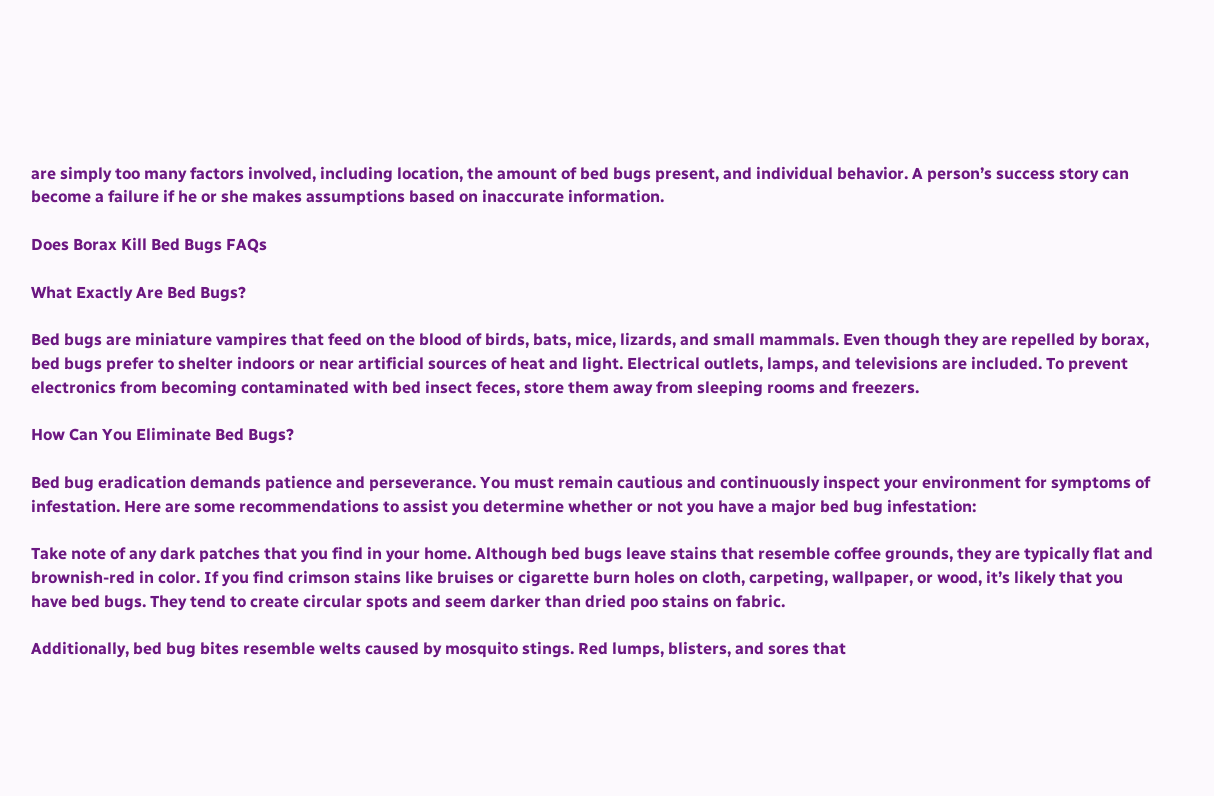are simply too many factors involved, including location, the amount of bed bugs present, and individual behavior. A person’s success story can become a failure if he or she makes assumptions based on inaccurate information.

Does Borax Kill Bed Bugs FAQs

What Exactly Are Bed Bugs?

Bed bugs are miniature vampires that feed on the blood of birds, bats, mice, lizards, and small mammals. Even though they are repelled by borax, bed bugs prefer to shelter indoors or near artificial sources of heat and light. Electrical outlets, lamps, and televisions are included. To prevent electronics from becoming contaminated with bed insect feces, store them away from sleeping rooms and freezers.

How Can You Eliminate Bed Bugs?

Bed bug eradication demands patience and perseverance. You must remain cautious and continuously inspect your environment for symptoms of infestation. Here are some recommendations to assist you determine whether or not you have a major bed bug infestation:

Take note of any dark patches that you find in your home. Although bed bugs leave stains that resemble coffee grounds, they are typically flat and brownish-red in color. If you find crimson stains like bruises or cigarette burn holes on cloth, carpeting, wallpaper, or wood, it’s likely that you have bed bugs. They tend to create circular spots and seem darker than dried poo stains on fabric.

Additionally, bed bug bites resemble welts caused by mosquito stings. Red lumps, blisters, and sores that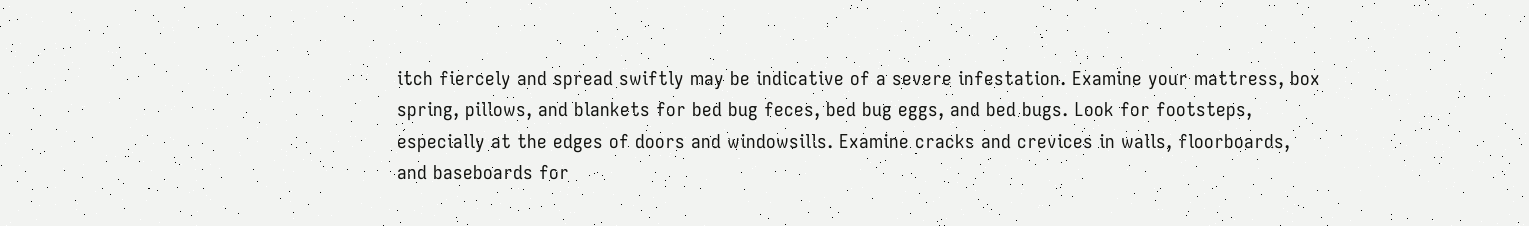itch fiercely and spread swiftly may be indicative of a severe infestation. Examine your mattress, box spring, pillows, and blankets for bed bug feces, bed bug eggs, and bed bugs. Look for footsteps, especially at the edges of doors and windowsills. Examine cracks and crevices in walls, floorboards, and baseboards for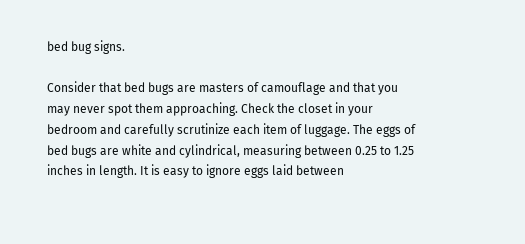bed bug signs.

Consider that bed bugs are masters of camouflage and that you may never spot them approaching. Check the closet in your bedroom and carefully scrutinize each item of luggage. The eggs of bed bugs are white and cylindrical, measuring between 0.25 to 1.25 inches in length. It is easy to ignore eggs laid between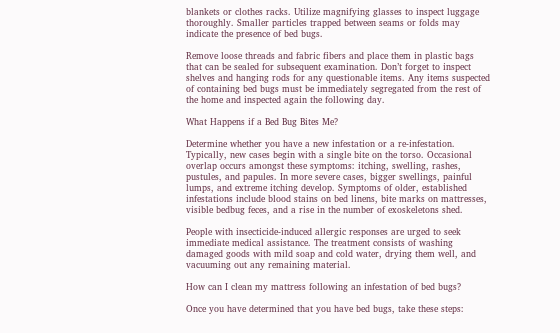blankets or clothes racks. Utilize magnifying glasses to inspect luggage thoroughly. Smaller particles trapped between seams or folds may indicate the presence of bed bugs.

Remove loose threads and fabric fibers and place them in plastic bags that can be sealed for subsequent examination. Don’t forget to inspect shelves and hanging rods for any questionable items. Any items suspected of containing bed bugs must be immediately segregated from the rest of the home and inspected again the following day.

What Happens if a Bed Bug Bites Me?

Determine whether you have a new infestation or a re-infestation. Typically, new cases begin with a single bite on the torso. Occasional overlap occurs amongst these symptoms: itching, swelling, rashes, pustules, and papules. In more severe cases, bigger swellings, painful lumps, and extreme itching develop. Symptoms of older, established infestations include blood stains on bed linens, bite marks on mattresses, visible bedbug feces, and a rise in the number of exoskeletons shed.

People with insecticide-induced allergic responses are urged to seek immediate medical assistance. The treatment consists of washing damaged goods with mild soap and cold water, drying them well, and vacuuming out any remaining material.

How can I clean my mattress following an infestation of bed bugs?

Once you have determined that you have bed bugs, take these steps: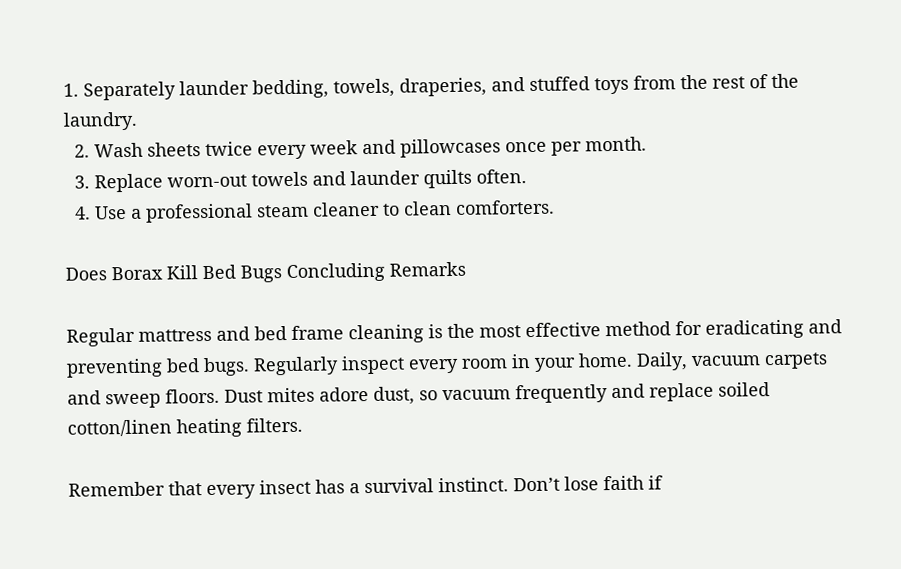1. Separately launder bedding, towels, draperies, and stuffed toys from the rest of the laundry.
  2. Wash sheets twice every week and pillowcases once per month.
  3. Replace worn-out towels and launder quilts often.
  4. Use a professional steam cleaner to clean comforters.

Does Borax Kill Bed Bugs Concluding Remarks

Regular mattress and bed frame cleaning is the most effective method for eradicating and preventing bed bugs. Regularly inspect every room in your home. Daily, vacuum carpets and sweep floors. Dust mites adore dust, so vacuum frequently and replace soiled cotton/linen heating filters.

Remember that every insect has a survival instinct. Don’t lose faith if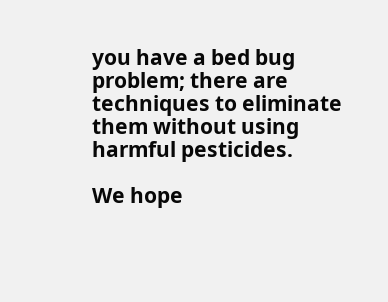you have a bed bug problem; there are techniques to eliminate them without using harmful pesticides.

We hope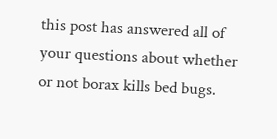this post has answered all of your questions about whether or not borax kills bed bugs.